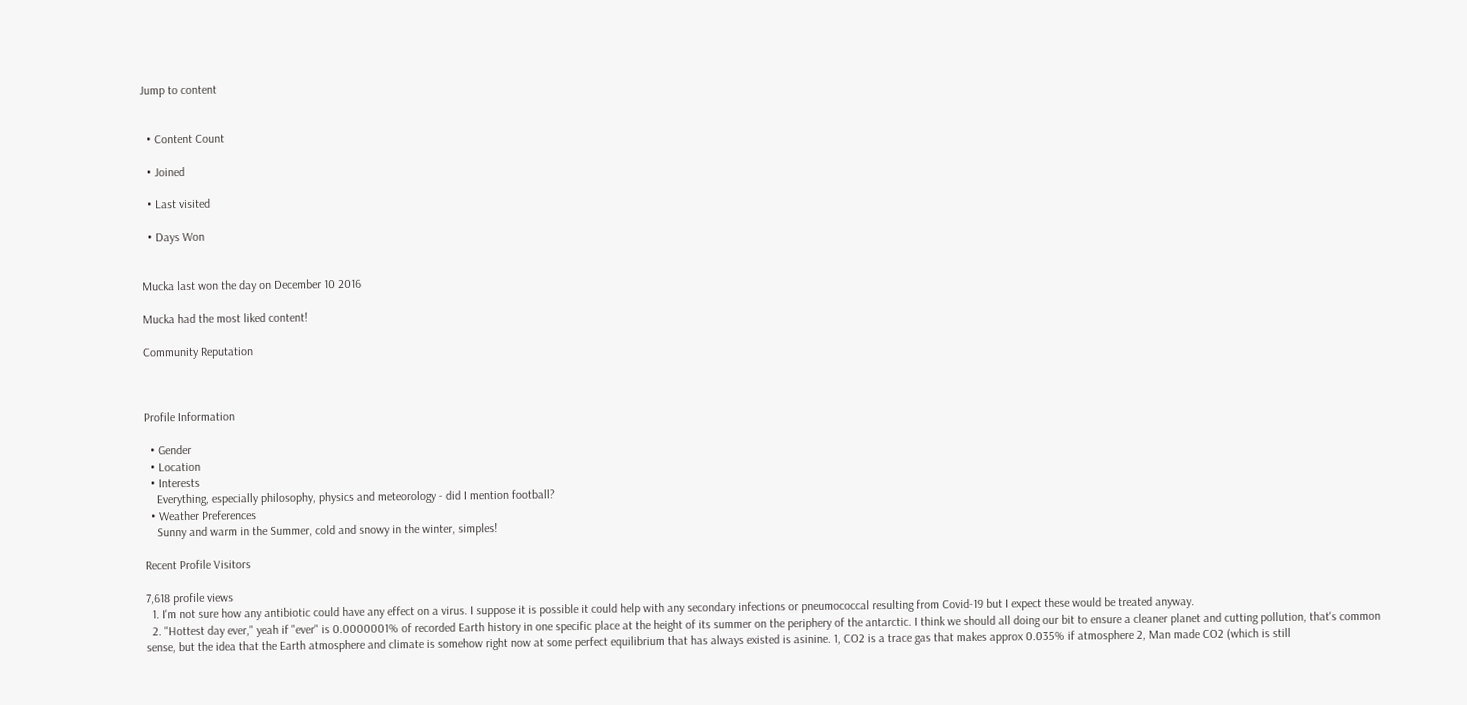Jump to content


  • Content Count

  • Joined

  • Last visited

  • Days Won


Mucka last won the day on December 10 2016

Mucka had the most liked content!

Community Reputation



Profile Information

  • Gender
  • Location
  • Interests
    Everything, especially philosophy, physics and meteorology - did I mention football?
  • Weather Preferences
    Sunny and warm in the Summer, cold and snowy in the winter, simples!

Recent Profile Visitors

7,618 profile views
  1. I'm not sure how any antibiotic could have any effect on a virus. I suppose it is possible it could help with any secondary infections or pneumococcal resulting from Covid-19 but I expect these would be treated anyway.
  2. "Hottest day ever," yeah if "ever" is 0.0000001% of recorded Earth history in one specific place at the height of its summer on the periphery of the antarctic. I think we should all doing our bit to ensure a cleaner planet and cutting pollution, that's common sense, but the idea that the Earth atmosphere and climate is somehow right now at some perfect equilibrium that has always existed is asinine. 1, CO2 is a trace gas that makes approx 0.035% if atmosphere 2, Man made CO2 (which is still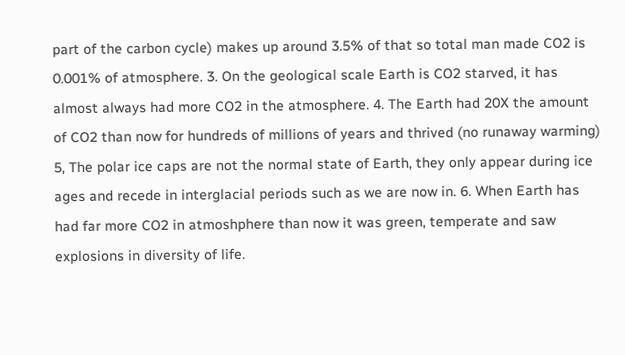part of the carbon cycle) makes up around 3.5% of that so total man made CO2 is 0.001% of atmosphere. 3. On the geological scale Earth is CO2 starved, it has almost always had more CO2 in the atmosphere. 4. The Earth had 20X the amount of CO2 than now for hundreds of millions of years and thrived (no runaway warming) 5, The polar ice caps are not the normal state of Earth, they only appear during ice ages and recede in interglacial periods such as we are now in. 6. When Earth has had far more CO2 in atmoshphere than now it was green, temperate and saw explosions in diversity of life.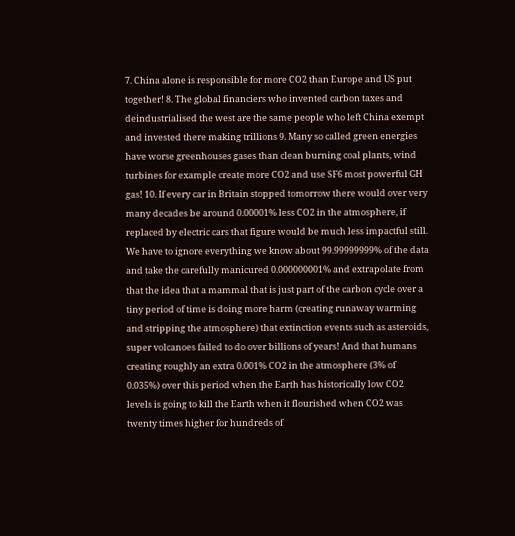7. China alone is responsible for more CO2 than Europe and US put together! 8. The global financiers who invented carbon taxes and deindustrialised the west are the same people who left China exempt and invested there making trillions 9. Many so called green energies have worse greenhouses gases than clean burning coal plants, wind turbines for example create more CO2 and use SF6 most powerful GH gas! 10. If every car in Britain stopped tomorrow there would over very many decades be around 0.00001% less CO2 in the atmosphere, if replaced by electric cars that figure would be much less impactful still. We have to ignore everything we know about 99.99999999% of the data and take the carefully manicured 0.000000001% and extrapolate from that the idea that a mammal that is just part of the carbon cycle over a tiny period of time is doing more harm (creating runaway warming and stripping the atmosphere) that extinction events such as asteroids, super volcanoes failed to do over billions of years! And that humans creating roughly an extra 0.001% CO2 in the atmosphere (3% of 0.035%) over this period when the Earth has historically low CO2 levels is going to kill the Earth when it flourished when CO2 was twenty times higher for hundreds of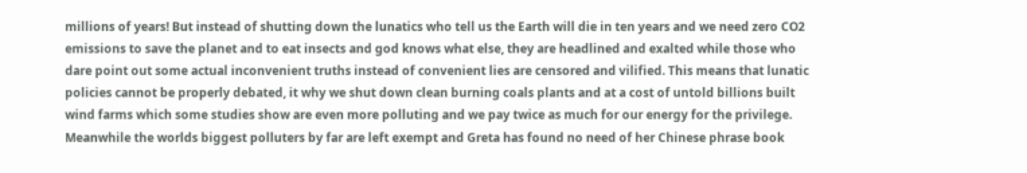millions of years! But instead of shutting down the lunatics who tell us the Earth will die in ten years and we need zero CO2 emissions to save the planet and to eat insects and god knows what else, they are headlined and exalted while those who dare point out some actual inconvenient truths instead of convenient lies are censored and vilified. This means that lunatic policies cannot be properly debated, it why we shut down clean burning coals plants and at a cost of untold billions built wind farms which some studies show are even more polluting and we pay twice as much for our energy for the privilege. Meanwhile the worlds biggest polluters by far are left exempt and Greta has found no need of her Chinese phrase book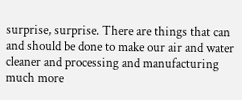surprise, surprise. There are things that can and should be done to make our air and water cleaner and processing and manufacturing much more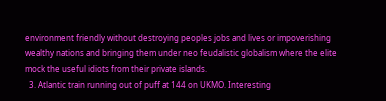environment friendly without destroying peoples jobs and lives or impoverishing wealthy nations and bringing them under neo feudalistic globalism where the elite mock the useful idiots from their private islands.
  3. Atlantic train running out of puff at 144 on UKMO. Interesting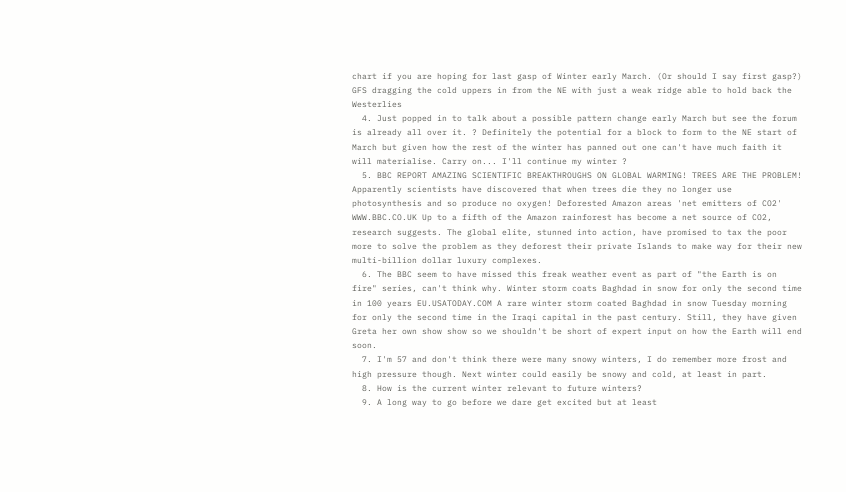chart if you are hoping for last gasp of Winter early March. (Or should I say first gasp?) GFS dragging the cold uppers in from the NE with just a weak ridge able to hold back the Westerlies
  4. Just popped in to talk about a possible pattern change early March but see the forum is already all over it. ? Definitely the potential for a block to form to the NE start of March but given how the rest of the winter has panned out one can't have much faith it will materialise. Carry on... I'll continue my winter ?
  5. BBC REPORT AMAZING SCIENTIFIC BREAKTHROUGHS ON GLOBAL WARMING! TREES ARE THE PROBLEM! Apparently scientists have discovered that when trees die they no longer use photosynthesis and so produce no oxygen! Deforested Amazon areas 'net emitters of CO2' WWW.BBC.CO.UK Up to a fifth of the Amazon rainforest has become a net source of CO2, research suggests. The global elite, stunned into action, have promised to tax the poor more to solve the problem as they deforest their private Islands to make way for their new multi-billion dollar luxury complexes.
  6. The BBC seem to have missed this freak weather event as part of "the Earth is on fire" series, can't think why. Winter storm coats Baghdad in snow for only the second time in 100 years EU.USATODAY.COM A rare winter storm coated Baghdad in snow Tuesday morning for only the second time in the Iraqi capital in the past century. Still, they have given Greta her own show show so we shouldn't be short of expert input on how the Earth will end soon.
  7. I'm 57 and don't think there were many snowy winters, I do remember more frost and high pressure though. Next winter could easily be snowy and cold, at least in part.
  8. How is the current winter relevant to future winters?
  9. A long way to go before we dare get excited but at least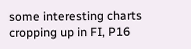some interesting charts cropping up in FI, P16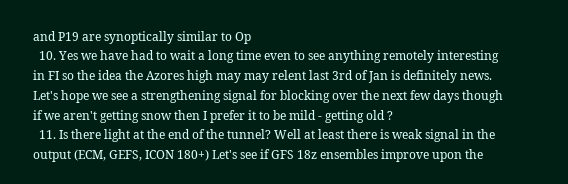and P19 are synoptically similar to Op
  10. Yes we have had to wait a long time even to see anything remotely interesting in FI so the idea the Azores high may may relent last 3rd of Jan is definitely news. Let's hope we see a strengthening signal for blocking over the next few days though if we aren't getting snow then I prefer it to be mild - getting old ?
  11. Is there light at the end of the tunnel? Well at least there is weak signal in the output (ECM, GEFS, ICON 180+) Let's see if GFS 18z ensembles improve upon the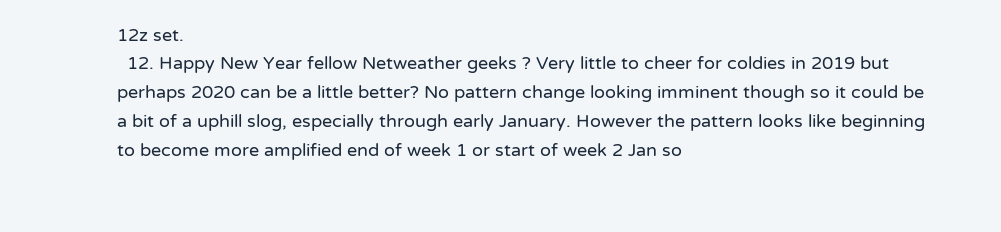12z set.
  12. Happy New Year fellow Netweather geeks ? Very little to cheer for coldies in 2019 but perhaps 2020 can be a little better? No pattern change looking imminent though so it could be a bit of a uphill slog, especially through early January. However the pattern looks like beginning to become more amplified end of week 1 or start of week 2 Jan so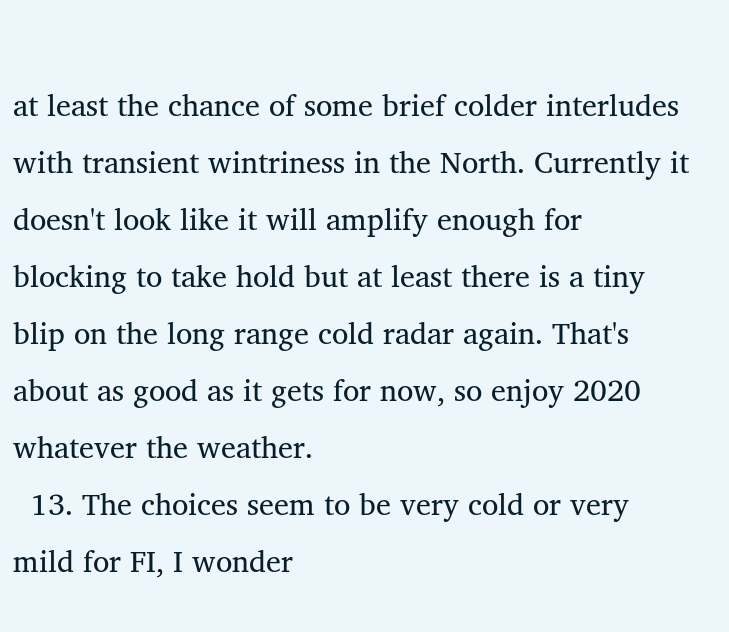at least the chance of some brief colder interludes with transient wintriness in the North. Currently it doesn't look like it will amplify enough for blocking to take hold but at least there is a tiny blip on the long range cold radar again. That's about as good as it gets for now, so enjoy 2020 whatever the weather.
  13. The choices seem to be very cold or very mild for FI, I wonder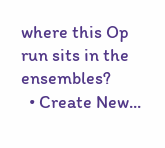where this Op run sits in the ensembles?
  • Create New...